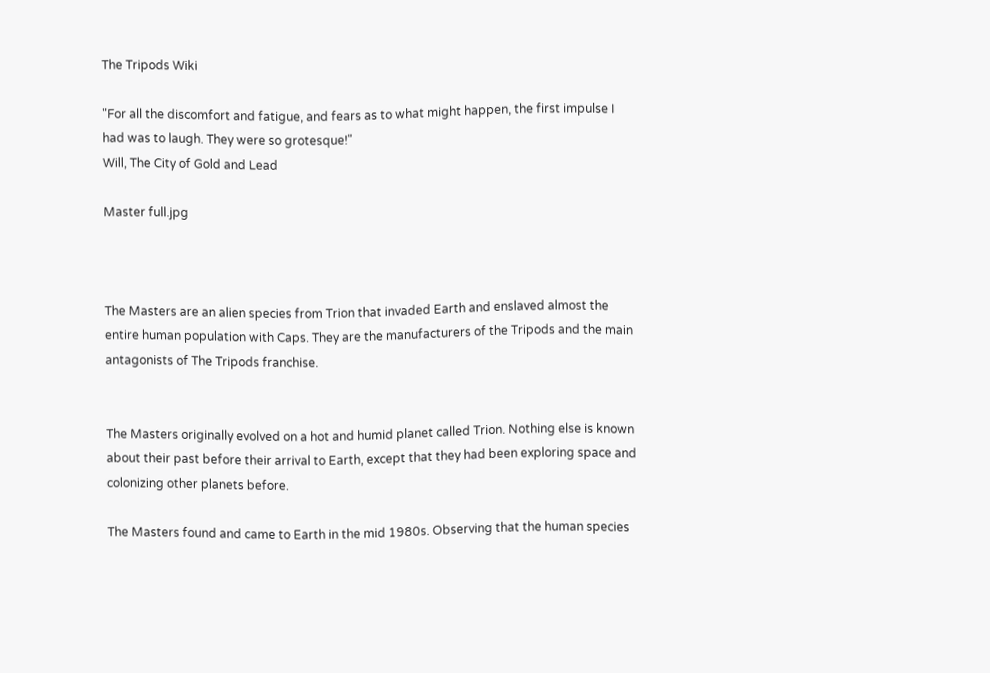The Tripods Wiki

"For all the discomfort and fatigue, and fears as to what might happen, the first impulse I had was to laugh. They were so grotesque!"
Will, The City of Gold and Lead

Master full.jpg



The Masters are an alien species from Trion that invaded Earth and enslaved almost the entire human population with Caps. They are the manufacturers of the Tripods and the main antagonists of The Tripods franchise.


The Masters originally evolved on a hot and humid planet called Trion. Nothing else is known about their past before their arrival to Earth, except that they had been exploring space and colonizing other planets before.

The Masters found and came to Earth in the mid 1980s. Observing that the human species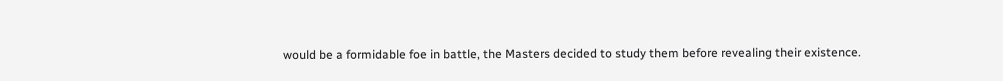would be a formidable foe in battle, the Masters decided to study them before revealing their existence.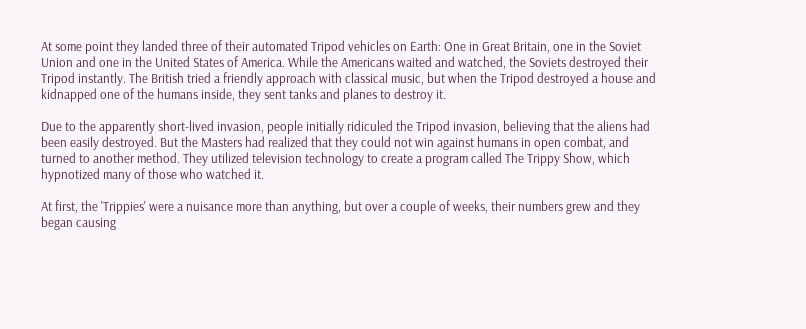At some point they landed three of their automated Tripod vehicles on Earth: One in Great Britain, one in the Soviet Union and one in the United States of America. While the Americans waited and watched, the Soviets destroyed their Tripod instantly. The British tried a friendly approach with classical music, but when the Tripod destroyed a house and kidnapped one of the humans inside, they sent tanks and planes to destroy it.

Due to the apparently short-lived invasion, people initially ridiculed the Tripod invasion, believing that the aliens had been easily destroyed. But the Masters had realized that they could not win against humans in open combat, and turned to another method. They utilized television technology to create a program called The Trippy Show, which hypnotized many of those who watched it.

At first, the 'Trippies' were a nuisance more than anything, but over a couple of weeks, their numbers grew and they began causing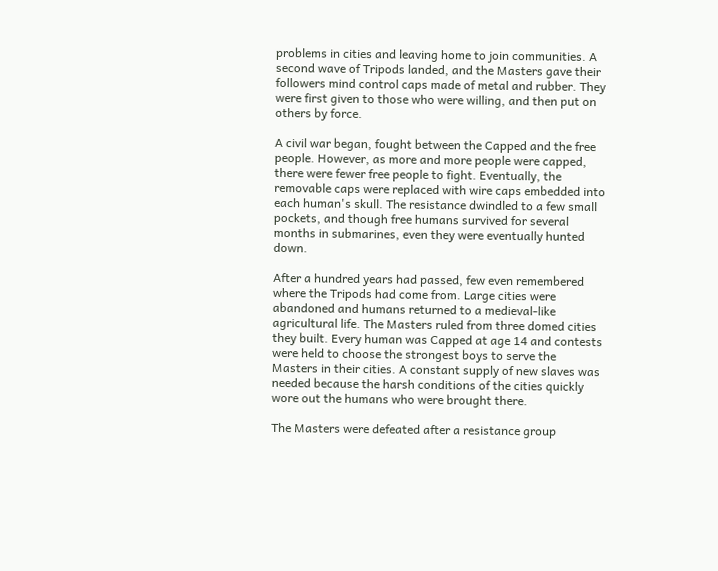problems in cities and leaving home to join communities. A second wave of Tripods landed, and the Masters gave their followers mind control caps made of metal and rubber. They were first given to those who were willing, and then put on others by force.

A civil war began, fought between the Capped and the free people. However, as more and more people were capped, there were fewer free people to fight. Eventually, the removable caps were replaced with wire caps embedded into each human's skull. The resistance dwindled to a few small pockets, and though free humans survived for several months in submarines, even they were eventually hunted down.

After a hundred years had passed, few even remembered where the Tripods had come from. Large cities were abandoned and humans returned to a medieval-like agricultural life. The Masters ruled from three domed cities they built. Every human was Capped at age 14 and contests were held to choose the strongest boys to serve the Masters in their cities. A constant supply of new slaves was needed because the harsh conditions of the cities quickly wore out the humans who were brought there.

The Masters were defeated after a resistance group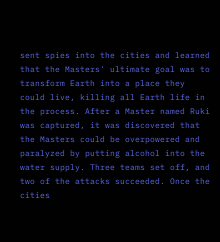sent spies into the cities and learned that the Masters' ultimate goal was to transform Earth into a place they could live, killing all Earth life in the process. After a Master named Ruki was captured, it was discovered that the Masters could be overpowered and paralyzed by putting alcohol into the water supply. Three teams set off, and two of the attacks succeeded. Once the cities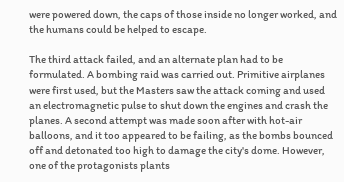were powered down, the caps of those inside no longer worked, and the humans could be helped to escape.

The third attack failed, and an alternate plan had to be formulated. A bombing raid was carried out. Primitive airplanes were first used, but the Masters saw the attack coming and used an electromagnetic pulse to shut down the engines and crash the planes. A second attempt was made soon after with hot-air balloons, and it too appeared to be failing, as the bombs bounced off and detonated too high to damage the city's dome. However, one of the protagonists plants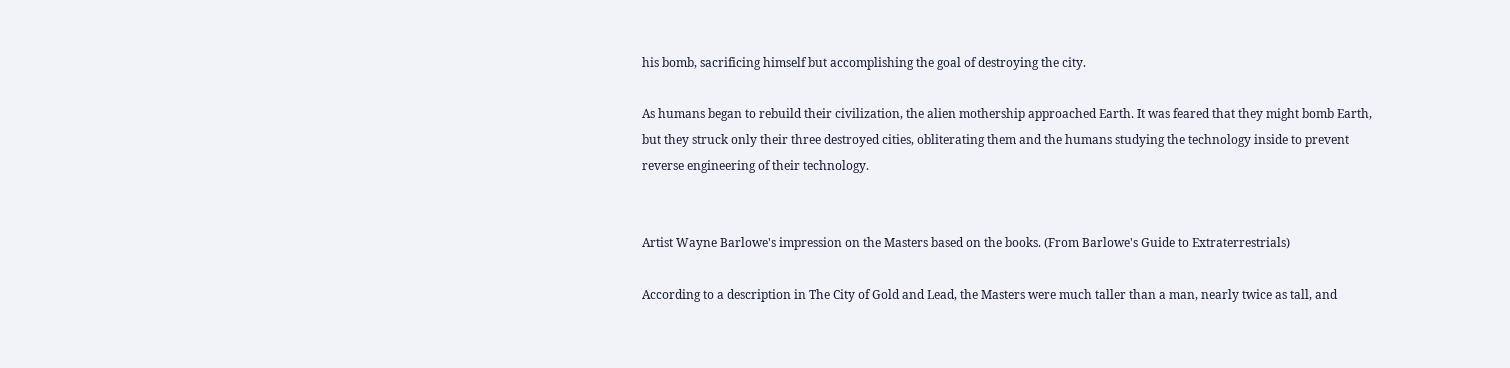his bomb, sacrificing himself but accomplishing the goal of destroying the city.

As humans began to rebuild their civilization, the alien mothership approached Earth. It was feared that they might bomb Earth, but they struck only their three destroyed cities, obliterating them and the humans studying the technology inside to prevent reverse engineering of their technology.


Artist Wayne Barlowe's impression on the Masters based on the books. (From Barlowe's Guide to Extraterrestrials)

According to a description in The City of Gold and Lead, the Masters were much taller than a man, nearly twice as tall, and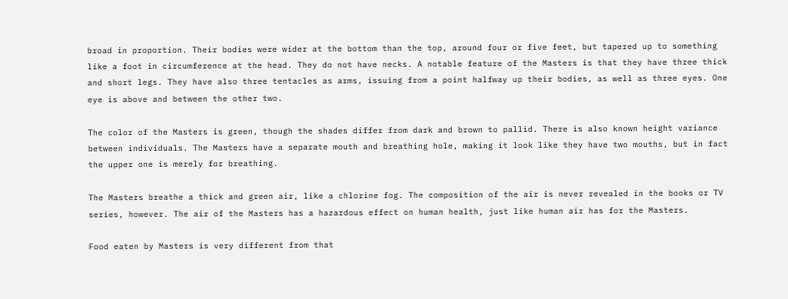broad in proportion. Their bodies were wider at the bottom than the top, around four or five feet, but tapered up to something like a foot in circumference at the head. They do not have necks. A notable feature of the Masters is that they have three thick and short legs. They have also three tentacles as arms, issuing from a point halfway up their bodies, as well as three eyes. One eye is above and between the other two.

The color of the Masters is green, though the shades differ from dark and brown to pallid. There is also known height variance between individuals. The Masters have a separate mouth and breathing hole, making it look like they have two mouths, but in fact the upper one is merely for breathing.

The Masters breathe a thick and green air, like a chlorine fog. The composition of the air is never revealed in the books or TV series, however. The air of the Masters has a hazardous effect on human health, just like human air has for the Masters.

Food eaten by Masters is very different from that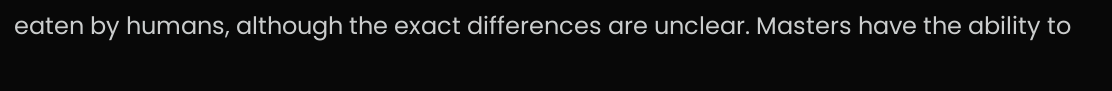eaten by humans, although the exact differences are unclear. Masters have the ability to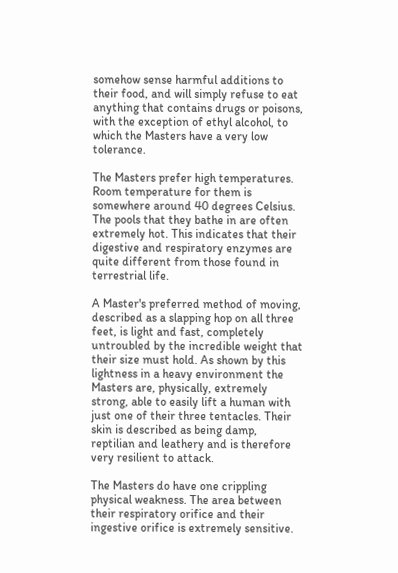somehow sense harmful additions to their food, and will simply refuse to eat anything that contains drugs or poisons, with the exception of ethyl alcohol, to which the Masters have a very low tolerance.

The Masters prefer high temperatures. Room temperature for them is somewhere around 40 degrees Celsius. The pools that they bathe in are often extremely hot. This indicates that their digestive and respiratory enzymes are quite different from those found in terrestrial life.

A Master's preferred method of moving, described as a slapping hop on all three feet, is light and fast, completely untroubled by the incredible weight that their size must hold. As shown by this lightness in a heavy environment the Masters are, physically, extremely strong, able to easily lift a human with just one of their three tentacles. Their skin is described as being damp, reptilian and leathery and is therefore very resilient to attack.

The Masters do have one crippling physical weakness. The area between their respiratory orifice and their ingestive orifice is extremely sensitive.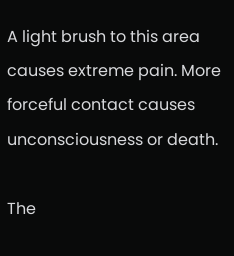A light brush to this area causes extreme pain. More forceful contact causes unconsciousness or death.

The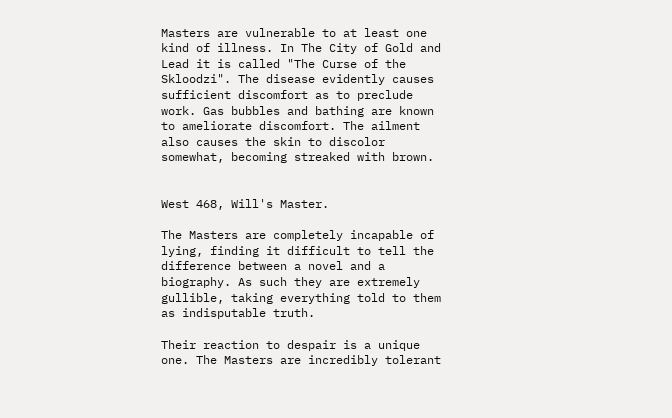Masters are vulnerable to at least one kind of illness. In The City of Gold and Lead it is called "The Curse of the Skloodzi". The disease evidently causes sufficient discomfort as to preclude work. Gas bubbles and bathing are known to ameliorate discomfort. The ailment also causes the skin to discolor somewhat, becoming streaked with brown.


West 468, Will's Master.

The Masters are completely incapable of lying, finding it difficult to tell the difference between a novel and a biography. As such they are extremely gullible, taking everything told to them as indisputable truth.

Their reaction to despair is a unique one. The Masters are incredibly tolerant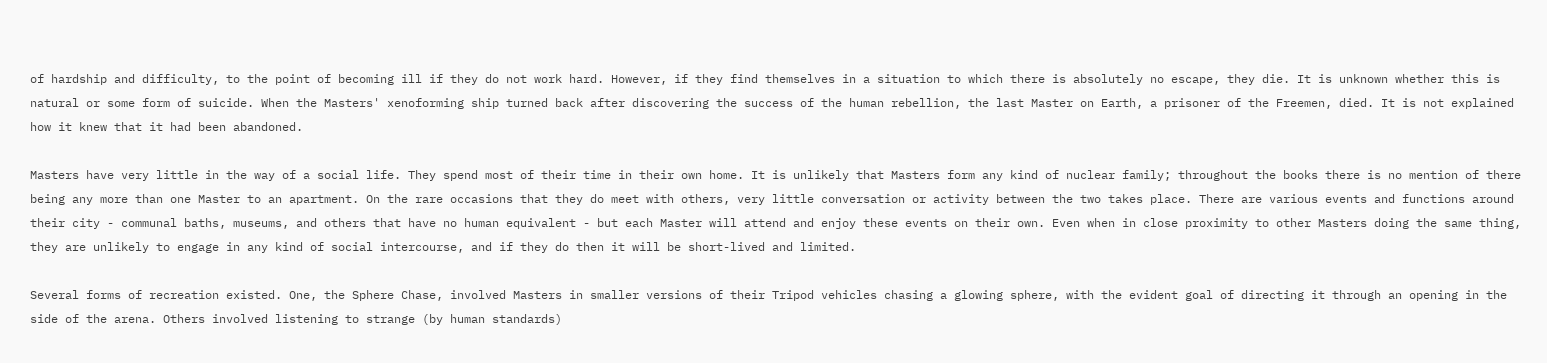of hardship and difficulty, to the point of becoming ill if they do not work hard. However, if they find themselves in a situation to which there is absolutely no escape, they die. It is unknown whether this is natural or some form of suicide. When the Masters' xenoforming ship turned back after discovering the success of the human rebellion, the last Master on Earth, a prisoner of the Freemen, died. It is not explained how it knew that it had been abandoned.

Masters have very little in the way of a social life. They spend most of their time in their own home. It is unlikely that Masters form any kind of nuclear family; throughout the books there is no mention of there being any more than one Master to an apartment. On the rare occasions that they do meet with others, very little conversation or activity between the two takes place. There are various events and functions around their city - communal baths, museums, and others that have no human equivalent - but each Master will attend and enjoy these events on their own. Even when in close proximity to other Masters doing the same thing, they are unlikely to engage in any kind of social intercourse, and if they do then it will be short-lived and limited.

Several forms of recreation existed. One, the Sphere Chase, involved Masters in smaller versions of their Tripod vehicles chasing a glowing sphere, with the evident goal of directing it through an opening in the side of the arena. Others involved listening to strange (by human standards)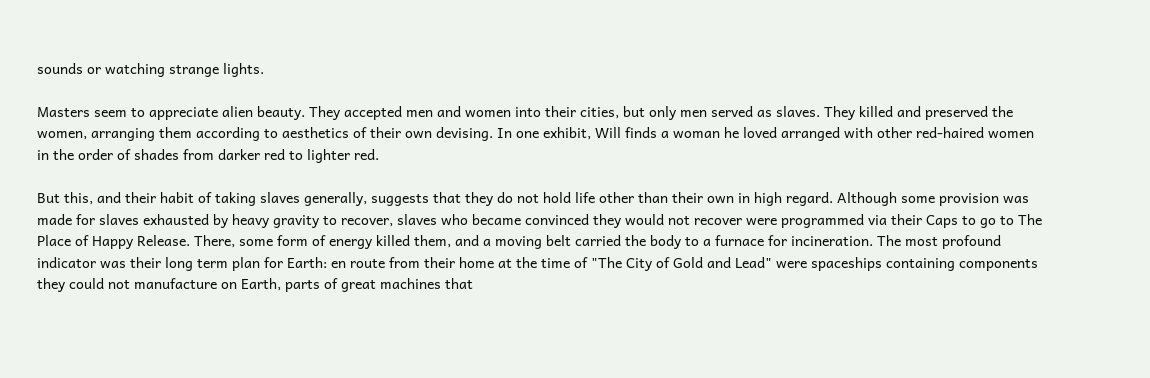sounds or watching strange lights.

Masters seem to appreciate alien beauty. They accepted men and women into their cities, but only men served as slaves. They killed and preserved the women, arranging them according to aesthetics of their own devising. In one exhibit, Will finds a woman he loved arranged with other red-haired women in the order of shades from darker red to lighter red.

But this, and their habit of taking slaves generally, suggests that they do not hold life other than their own in high regard. Although some provision was made for slaves exhausted by heavy gravity to recover, slaves who became convinced they would not recover were programmed via their Caps to go to The Place of Happy Release. There, some form of energy killed them, and a moving belt carried the body to a furnace for incineration. The most profound indicator was their long term plan for Earth: en route from their home at the time of "The City of Gold and Lead" were spaceships containing components they could not manufacture on Earth, parts of great machines that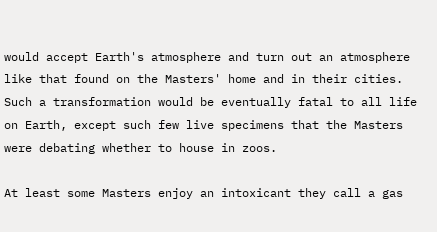would accept Earth's atmosphere and turn out an atmosphere like that found on the Masters' home and in their cities. Such a transformation would be eventually fatal to all life on Earth, except such few live specimens that the Masters were debating whether to house in zoos.

At least some Masters enjoy an intoxicant they call a gas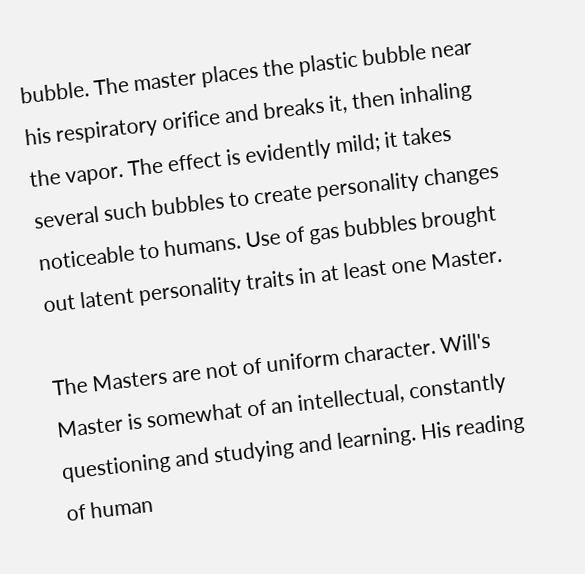bubble. The master places the plastic bubble near his respiratory orifice and breaks it, then inhaling the vapor. The effect is evidently mild; it takes several such bubbles to create personality changes noticeable to humans. Use of gas bubbles brought out latent personality traits in at least one Master.

The Masters are not of uniform character. Will's Master is somewhat of an intellectual, constantly questioning and studying and learning. His reading of human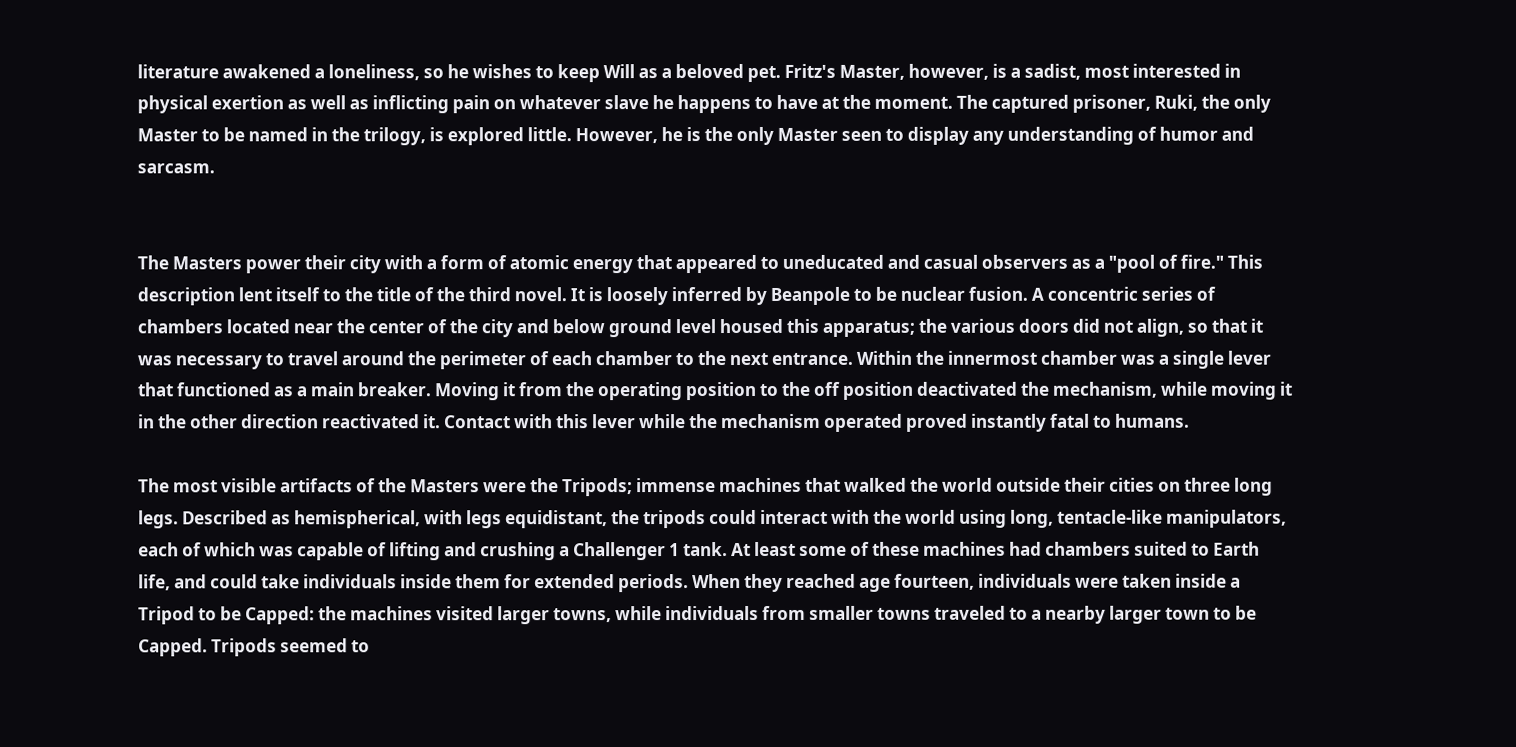literature awakened a loneliness, so he wishes to keep Will as a beloved pet. Fritz's Master, however, is a sadist, most interested in physical exertion as well as inflicting pain on whatever slave he happens to have at the moment. The captured prisoner, Ruki, the only Master to be named in the trilogy, is explored little. However, he is the only Master seen to display any understanding of humor and sarcasm.


The Masters power their city with a form of atomic energy that appeared to uneducated and casual observers as a "pool of fire." This description lent itself to the title of the third novel. It is loosely inferred by Beanpole to be nuclear fusion. A concentric series of chambers located near the center of the city and below ground level housed this apparatus; the various doors did not align, so that it was necessary to travel around the perimeter of each chamber to the next entrance. Within the innermost chamber was a single lever that functioned as a main breaker. Moving it from the operating position to the off position deactivated the mechanism, while moving it in the other direction reactivated it. Contact with this lever while the mechanism operated proved instantly fatal to humans.

The most visible artifacts of the Masters were the Tripods; immense machines that walked the world outside their cities on three long legs. Described as hemispherical, with legs equidistant, the tripods could interact with the world using long, tentacle-like manipulators, each of which was capable of lifting and crushing a Challenger 1 tank. At least some of these machines had chambers suited to Earth life, and could take individuals inside them for extended periods. When they reached age fourteen, individuals were taken inside a Tripod to be Capped: the machines visited larger towns, while individuals from smaller towns traveled to a nearby larger town to be Capped. Tripods seemed to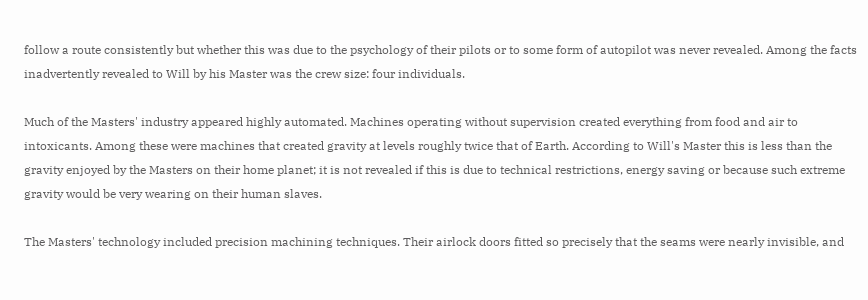follow a route consistently but whether this was due to the psychology of their pilots or to some form of autopilot was never revealed. Among the facts inadvertently revealed to Will by his Master was the crew size: four individuals.

Much of the Masters' industry appeared highly automated. Machines operating without supervision created everything from food and air to intoxicants. Among these were machines that created gravity at levels roughly twice that of Earth. According to Will's Master this is less than the gravity enjoyed by the Masters on their home planet; it is not revealed if this is due to technical restrictions, energy saving or because such extreme gravity would be very wearing on their human slaves.

The Masters' technology included precision machining techniques. Their airlock doors fitted so precisely that the seams were nearly invisible, and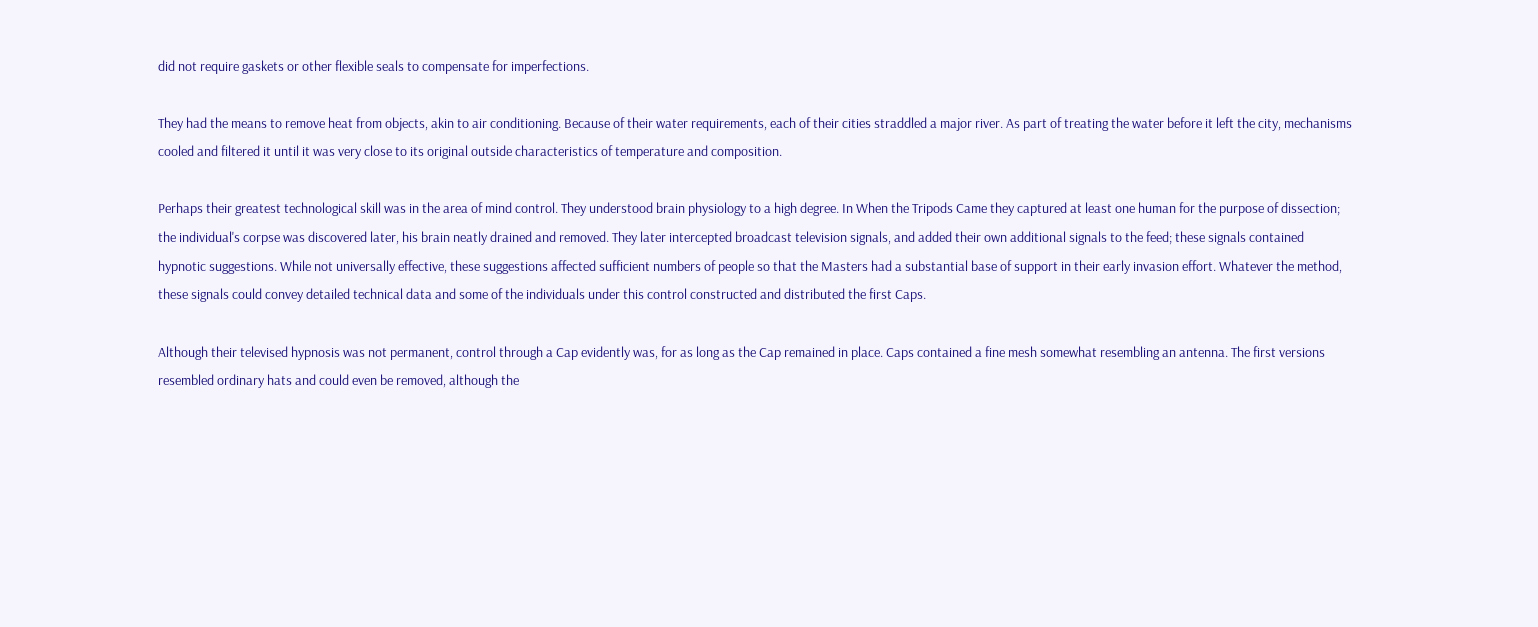did not require gaskets or other flexible seals to compensate for imperfections.

They had the means to remove heat from objects, akin to air conditioning. Because of their water requirements, each of their cities straddled a major river. As part of treating the water before it left the city, mechanisms cooled and filtered it until it was very close to its original outside characteristics of temperature and composition.

Perhaps their greatest technological skill was in the area of mind control. They understood brain physiology to a high degree. In When the Tripods Came they captured at least one human for the purpose of dissection; the individual's corpse was discovered later, his brain neatly drained and removed. They later intercepted broadcast television signals, and added their own additional signals to the feed; these signals contained hypnotic suggestions. While not universally effective, these suggestions affected sufficient numbers of people so that the Masters had a substantial base of support in their early invasion effort. Whatever the method, these signals could convey detailed technical data and some of the individuals under this control constructed and distributed the first Caps.

Although their televised hypnosis was not permanent, control through a Cap evidently was, for as long as the Cap remained in place. Caps contained a fine mesh somewhat resembling an antenna. The first versions resembled ordinary hats and could even be removed, although the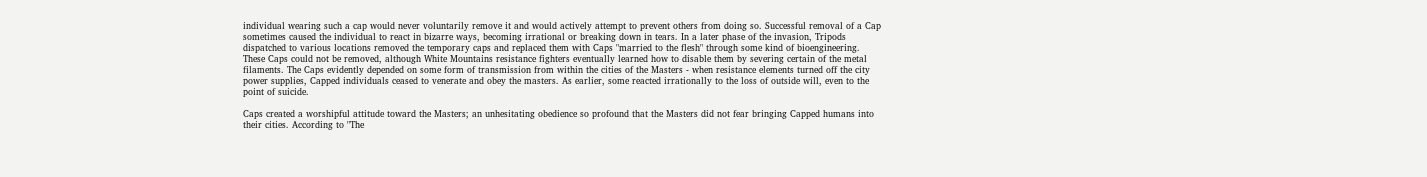individual wearing such a cap would never voluntarily remove it and would actively attempt to prevent others from doing so. Successful removal of a Cap sometimes caused the individual to react in bizarre ways, becoming irrational or breaking down in tears. In a later phase of the invasion, Tripods dispatched to various locations removed the temporary caps and replaced them with Caps "married to the flesh" through some kind of bioengineering. These Caps could not be removed, although White Mountains resistance fighters eventually learned how to disable them by severing certain of the metal filaments. The Caps evidently depended on some form of transmission from within the cities of the Masters - when resistance elements turned off the city power supplies, Capped individuals ceased to venerate and obey the masters. As earlier, some reacted irrationally to the loss of outside will, even to the point of suicide.

Caps created a worshipful attitude toward the Masters; an unhesitating obedience so profound that the Masters did not fear bringing Capped humans into their cities. According to "The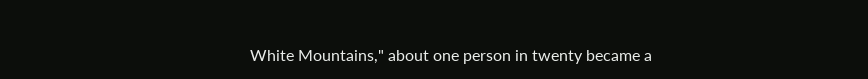White Mountains," about one person in twenty became a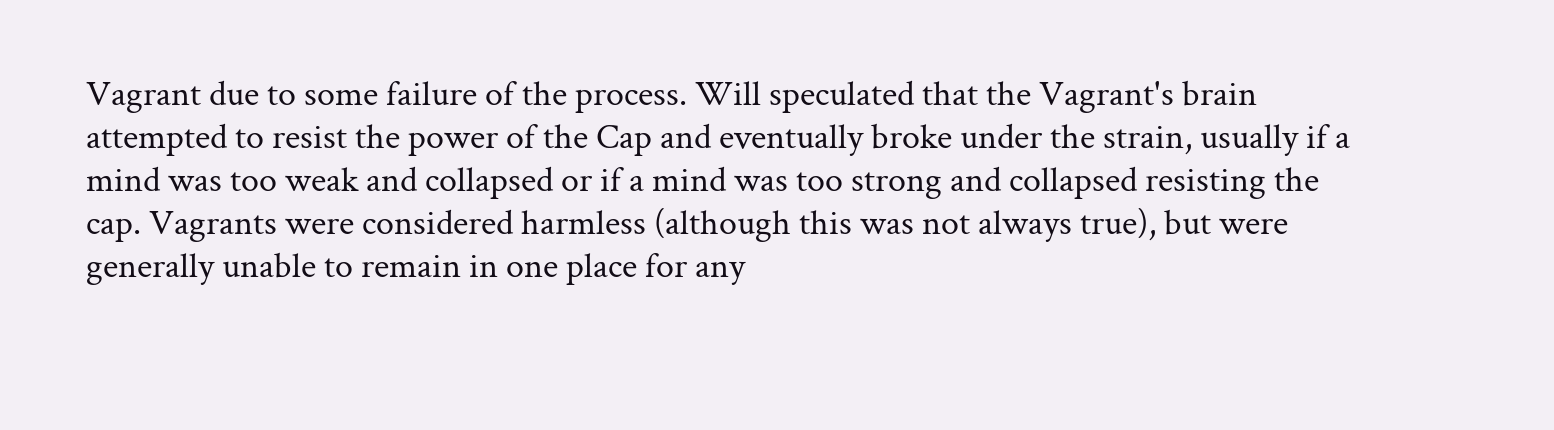Vagrant due to some failure of the process. Will speculated that the Vagrant's brain attempted to resist the power of the Cap and eventually broke under the strain, usually if a mind was too weak and collapsed or if a mind was too strong and collapsed resisting the cap. Vagrants were considered harmless (although this was not always true), but were generally unable to remain in one place for any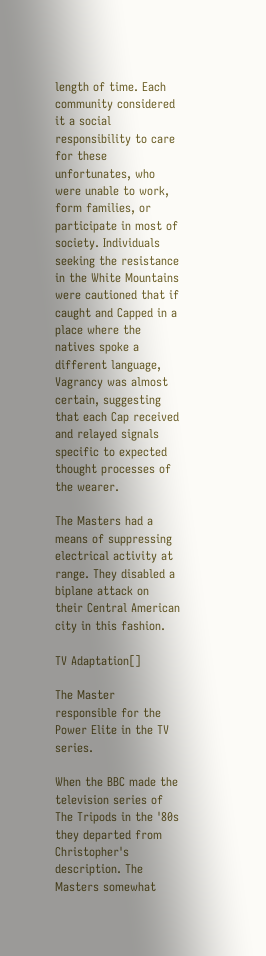length of time. Each community considered it a social responsibility to care for these unfortunates, who were unable to work, form families, or participate in most of society. Individuals seeking the resistance in the White Mountains were cautioned that if caught and Capped in a place where the natives spoke a different language, Vagrancy was almost certain, suggesting that each Cap received and relayed signals specific to expected thought processes of the wearer.

The Masters had a means of suppressing electrical activity at range. They disabled a biplane attack on their Central American city in this fashion.

TV Adaptation[]

The Master responsible for the Power Elite in the TV series.

When the BBC made the television series of The Tripods in the '80s they departed from Christopher's description. The Masters somewhat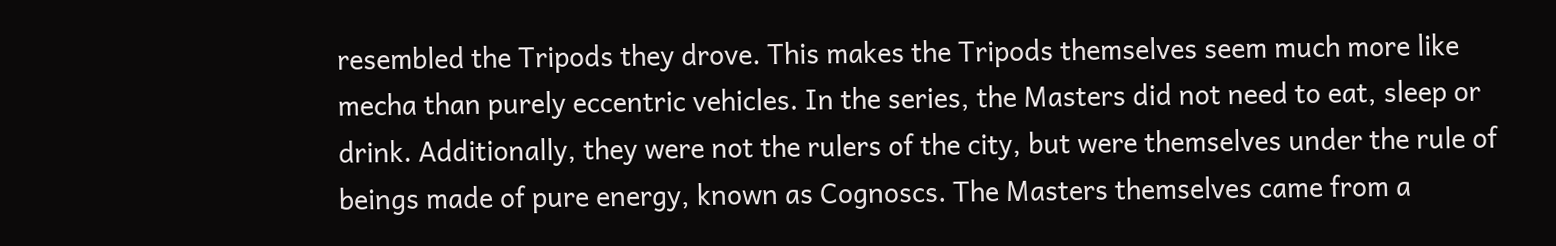resembled the Tripods they drove. This makes the Tripods themselves seem much more like mecha than purely eccentric vehicles. In the series, the Masters did not need to eat, sleep or drink. Additionally, they were not the rulers of the city, but were themselves under the rule of beings made of pure energy, known as Cognoscs. The Masters themselves came from a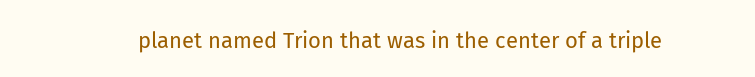planet named Trion that was in the center of a triple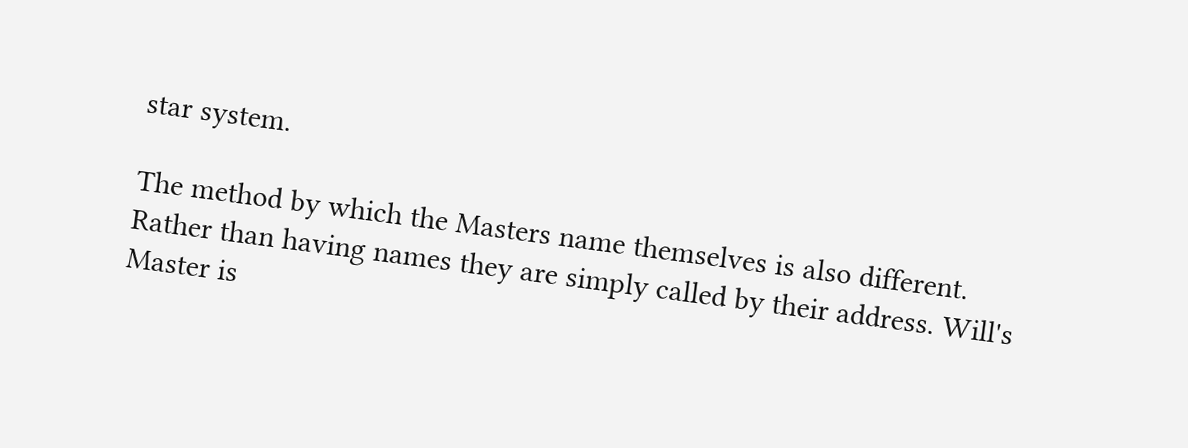star system.

The method by which the Masters name themselves is also different. Rather than having names they are simply called by their address. Will's Master is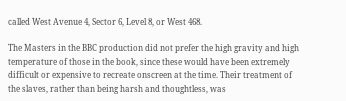called West Avenue 4, Sector 6, Level 8, or West 468.

The Masters in the BBC production did not prefer the high gravity and high temperature of those in the book, since these would have been extremely difficult or expensive to recreate onscreen at the time. Their treatment of the slaves, rather than being harsh and thoughtless, was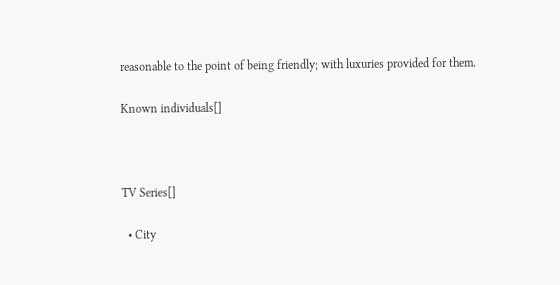reasonable to the point of being friendly; with luxuries provided for them.

Known individuals[]



TV Series[]

  • City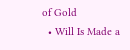of Gold
  • Will Is Made a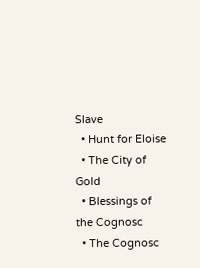Slave
  • Hunt for Eloise
  • The City of Gold
  • Blessings of the Cognosc
  • The Cognosc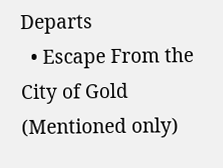Departs
  • Escape From the City of Gold (Mentioned only)